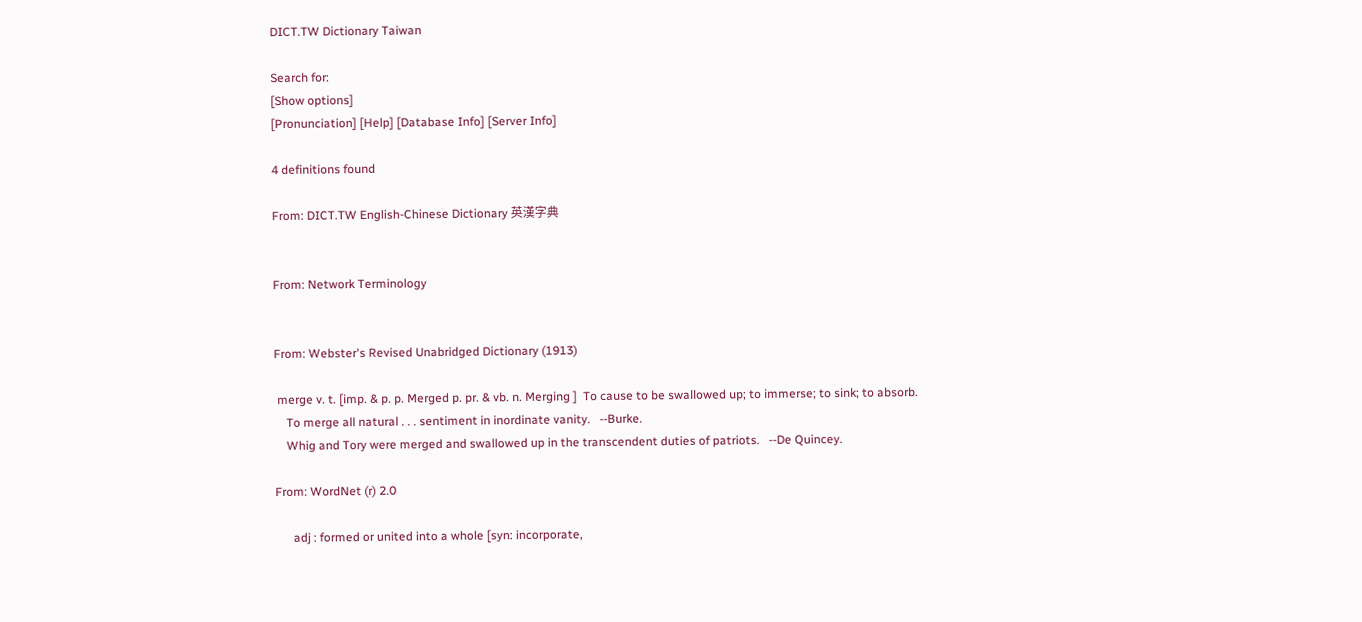DICT.TW Dictionary Taiwan

Search for:
[Show options]
[Pronunciation] [Help] [Database Info] [Server Info]

4 definitions found

From: DICT.TW English-Chinese Dictionary 英漢字典


From: Network Terminology


From: Webster's Revised Unabridged Dictionary (1913)

 merge v. t. [imp. & p. p. Merged p. pr. & vb. n. Merging ]  To cause to be swallowed up; to immerse; to sink; to absorb.
    To merge all natural . . . sentiment in inordinate vanity.   --Burke.
    Whig and Tory were merged and swallowed up in the transcendent duties of patriots.   --De Quincey.

From: WordNet (r) 2.0

      adj : formed or united into a whole [syn: incorporate,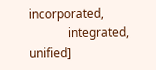incorporated,
             integrated, unified]